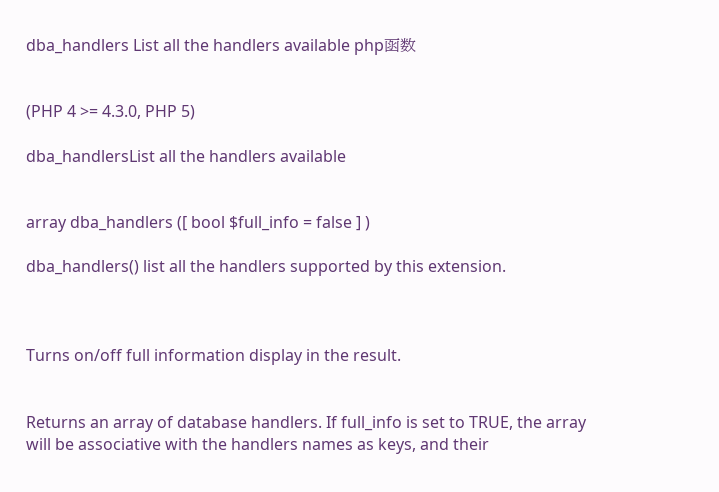dba_handlers List all the handlers available php函数


(PHP 4 >= 4.3.0, PHP 5)

dba_handlersList all the handlers available


array dba_handlers ([ bool $full_info = false ] )

dba_handlers() list all the handlers supported by this extension.



Turns on/off full information display in the result.


Returns an array of database handlers. If full_info is set to TRUE, the array will be associative with the handlers names as keys, and their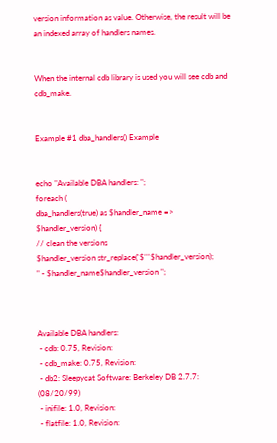version information as value. Otherwise, the result will be an indexed array of handlers names.


When the internal cdb library is used you will see cdb and cdb_make.


Example #1 dba_handlers() Example


echo "Available DBA handlers: ";
foreach (
dba_handlers(true) as $handler_name => $handler_version) {
// clean the versions
$handler_version str_replace('$'''$handler_version);
" - $handler_name$handler_version ";



Available DBA handlers:
 - cdb: 0.75, Revision:
 - cdb_make: 0.75, Revision:
 - db2: Sleepycat Software: Berkeley DB 2.7.7: (08/20/99)
 - inifile: 1.0, Revision:
 - flatfile: 1.0, Revision: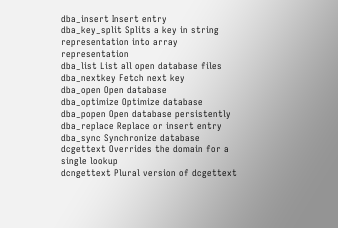dba_insert Insert entry
dba_key_split Splits a key in string representation into array representation
dba_list List all open database files
dba_nextkey Fetch next key
dba_open Open database
dba_optimize Optimize database
dba_popen Open database persistently
dba_replace Replace or insert entry
dba_sync Synchronize database
dcgettext Overrides the domain for a single lookup
dcngettext Plural version of dcgettext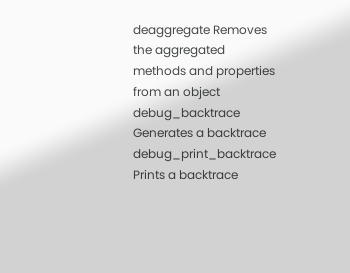deaggregate Removes the aggregated methods and properties from an object
debug_backtrace Generates a backtrace
debug_print_backtrace Prints a backtrace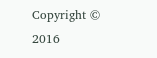Copyright © 2016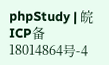phpStudy | 皖ICP备18014864号-4